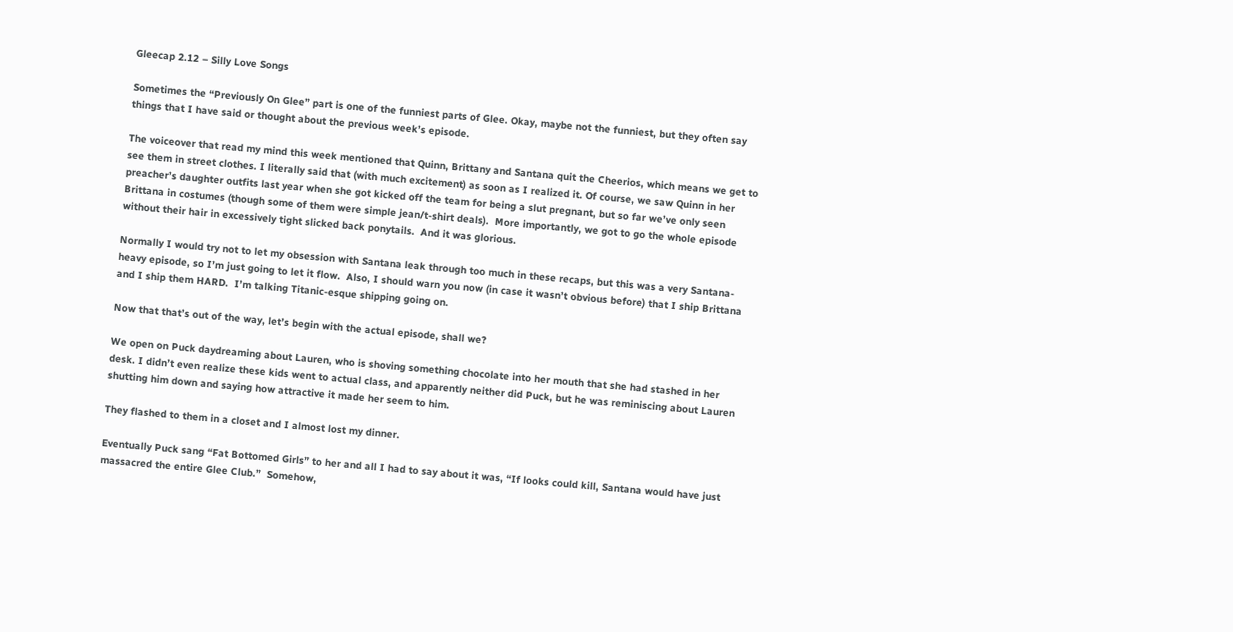Gleecap 2.12 – Silly Love Songs

Sometimes the “Previously On Glee” part is one of the funniest parts of Glee. Okay, maybe not the funniest, but they often say things that I have said or thought about the previous week’s episode.

The voiceover that read my mind this week mentioned that Quinn, Brittany and Santana quit the Cheerios, which means we get to see them in street clothes. I literally said that (with much excitement) as soon as I realized it. Of course, we saw Quinn in her preacher’s daughter outfits last year when she got kicked off the team for being a slut pregnant, but so far we’ve only seen Brittana in costumes (though some of them were simple jean/t-shirt deals).  More importantly, we got to go the whole episode without their hair in excessively tight slicked back ponytails.  And it was glorious.

Normally I would try not to let my obsession with Santana leak through too much in these recaps, but this was a very Santana-heavy episode, so I’m just going to let it flow.  Also, I should warn you now (in case it wasn’t obvious before) that I ship Brittana and I ship them HARD.  I’m talking Titanic-esque shipping going on.

Now that that’s out of the way, let’s begin with the actual episode, shall we?

We open on Puck daydreaming about Lauren, who is shoving something chocolate into her mouth that she had stashed in her desk. I didn’t even realize these kids went to actual class, and apparently neither did Puck, but he was reminiscing about Lauren shutting him down and saying how attractive it made her seem to him.

They flashed to them in a closet and I almost lost my dinner.

Eventually Puck sang “Fat Bottomed Girls” to her and all I had to say about it was, “If looks could kill, Santana would have just massacred the entire Glee Club.”  Somehow,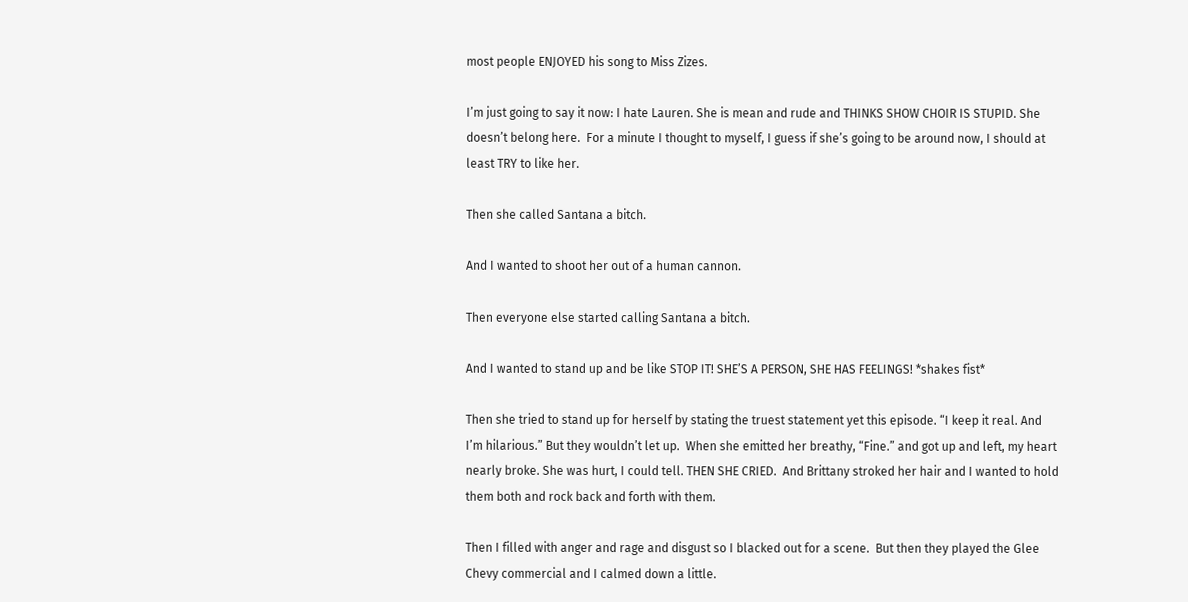most people ENJOYED his song to Miss Zizes.

I’m just going to say it now: I hate Lauren. She is mean and rude and THINKS SHOW CHOIR IS STUPID. She doesn’t belong here.  For a minute I thought to myself, I guess if she’s going to be around now, I should at least TRY to like her.

Then she called Santana a bitch.

And I wanted to shoot her out of a human cannon.

Then everyone else started calling Santana a bitch.

And I wanted to stand up and be like STOP IT! SHE’S A PERSON, SHE HAS FEELINGS! *shakes fist*

Then she tried to stand up for herself by stating the truest statement yet this episode. “I keep it real. And I’m hilarious.” But they wouldn’t let up.  When she emitted her breathy, “Fine.” and got up and left, my heart nearly broke. She was hurt, I could tell. THEN SHE CRIED.  And Brittany stroked her hair and I wanted to hold them both and rock back and forth with them.

Then I filled with anger and rage and disgust so I blacked out for a scene.  But then they played the Glee Chevy commercial and I calmed down a little.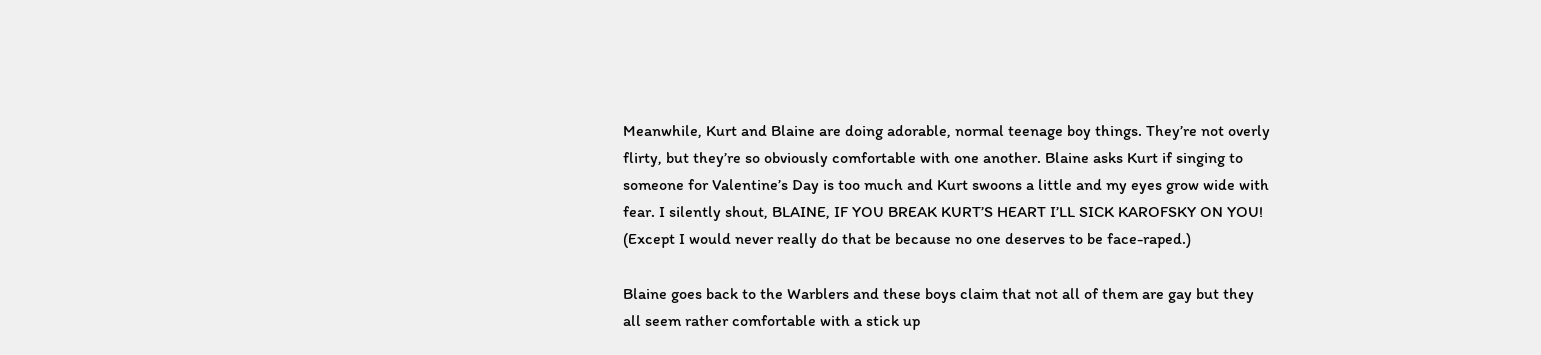Meanwhile, Kurt and Blaine are doing adorable, normal teenage boy things. They’re not overly flirty, but they’re so obviously comfortable with one another. Blaine asks Kurt if singing to someone for Valentine’s Day is too much and Kurt swoons a little and my eyes grow wide with fear. I silently shout, BLAINE, IF YOU BREAK KURT’S HEART I’LL SICK KAROFSKY ON YOU! (Except I would never really do that be because no one deserves to be face-raped.)

Blaine goes back to the Warblers and these boys claim that not all of them are gay but they all seem rather comfortable with a stick up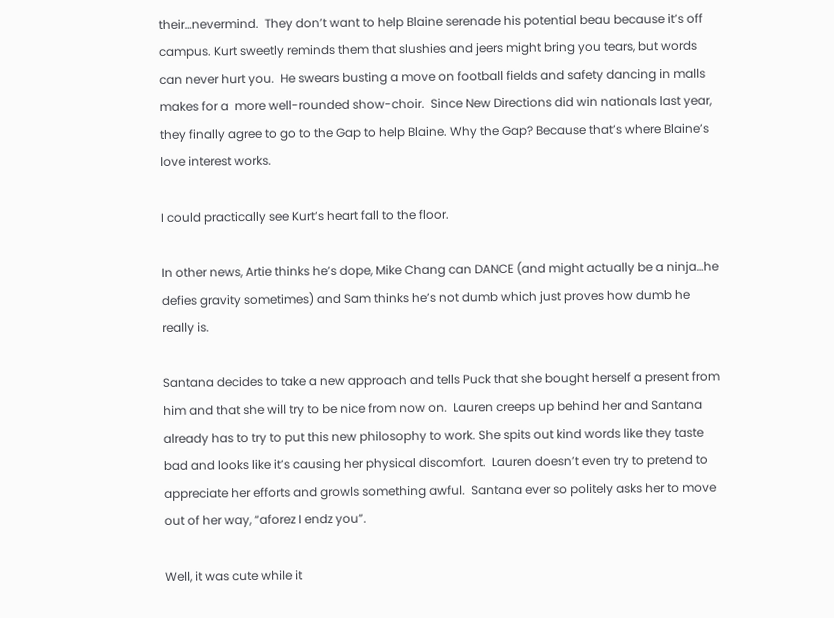their…nevermind.  They don’t want to help Blaine serenade his potential beau because it’s off campus. Kurt sweetly reminds them that slushies and jeers might bring you tears, but words can never hurt you.  He swears busting a move on football fields and safety dancing in malls makes for a  more well-rounded show-choir.  Since New Directions did win nationals last year, they finally agree to go to the Gap to help Blaine. Why the Gap? Because that’s where Blaine’s love interest works.

I could practically see Kurt’s heart fall to the floor.

In other news, Artie thinks he’s dope, Mike Chang can DANCE (and might actually be a ninja…he defies gravity sometimes) and Sam thinks he’s not dumb which just proves how dumb he really is.

Santana decides to take a new approach and tells Puck that she bought herself a present from him and that she will try to be nice from now on.  Lauren creeps up behind her and Santana already has to try to put this new philosophy to work. She spits out kind words like they taste bad and looks like it’s causing her physical discomfort.  Lauren doesn’t even try to pretend to appreciate her efforts and growls something awful.  Santana ever so politely asks her to move out of her way, “aforez I endz you”.

Well, it was cute while it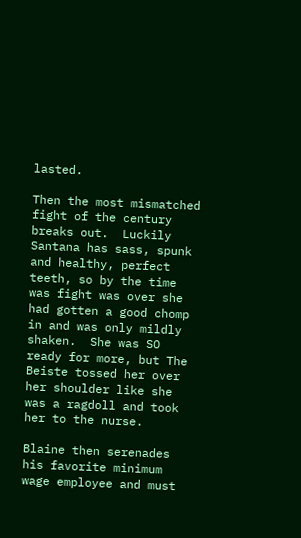lasted.

Then the most mismatched fight of the century breaks out.  Luckily Santana has sass, spunk and healthy, perfect teeth, so by the time was fight was over she had gotten a good chomp in and was only mildly shaken.  She was SO ready for more, but The Beiste tossed her over her shoulder like she was a ragdoll and took her to the nurse.

Blaine then serenades his favorite minimum wage employee and must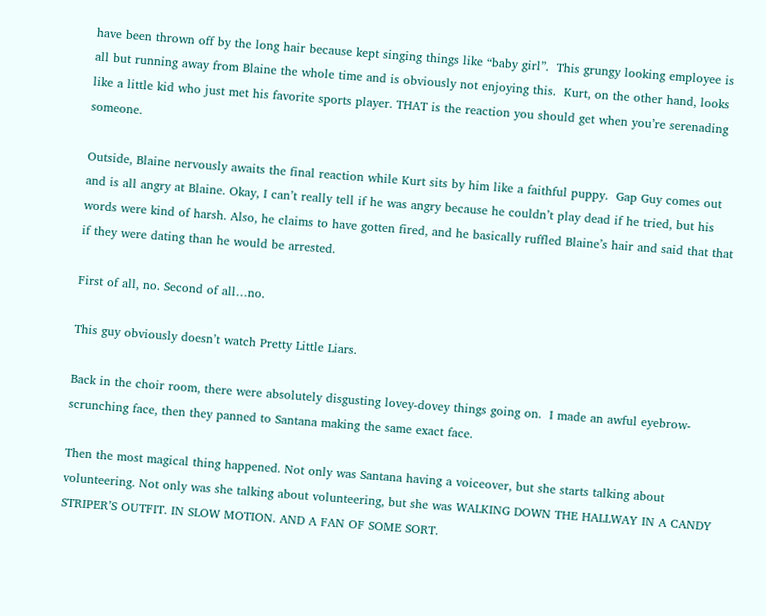have been thrown off by the long hair because kept singing things like “baby girl”.  This grungy looking employee is all but running away from Blaine the whole time and is obviously not enjoying this.  Kurt, on the other hand, looks like a little kid who just met his favorite sports player. THAT is the reaction you should get when you’re serenading someone.

Outside, Blaine nervously awaits the final reaction while Kurt sits by him like a faithful puppy.  Gap Guy comes out and is all angry at Blaine. Okay, I can’t really tell if he was angry because he couldn’t play dead if he tried, but his words were kind of harsh. Also, he claims to have gotten fired, and he basically ruffled Blaine’s hair and said that that if they were dating than he would be arrested.

First of all, no. Second of all…no.

This guy obviously doesn’t watch Pretty Little Liars.

Back in the choir room, there were absolutely disgusting lovey-dovey things going on.  I made an awful eyebrow-scrunching face, then they panned to Santana making the same exact face.

Then the most magical thing happened. Not only was Santana having a voiceover, but she starts talking about volunteering. Not only was she talking about volunteering, but she was WALKING DOWN THE HALLWAY IN A CANDY STRIPER’S OUTFIT. IN SLOW MOTION. AND A FAN OF SOME SORT.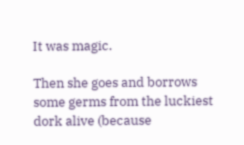It was magic.

Then she goes and borrows some germs from the luckiest dork alive (because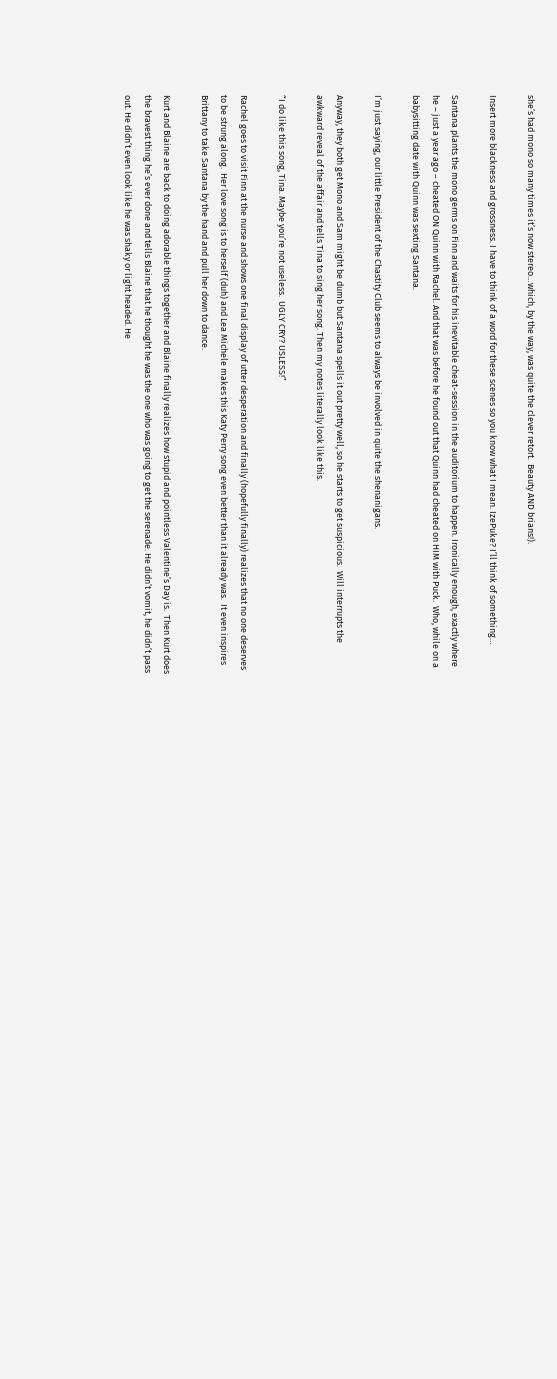she’s had mono so many times it’s now stereo…which, by the way, was quite the clever retort.  Beauty AND brians!).

Insert more blackness and grossness. I have to think of a word for these scenes so you know what I mean. IzePuke? I’ll think of something…

Santana plants the mono germs on Finn and waits for his inevitable cheat-session in the auditorium to happen. Ironically enough, exactly where he – just a year ago – cheated ON Quinn with Rachel. And that was before he found out that Quinn had cheated on HIM with Puck.  Who, while on a babysitting date with Quinn was sexting Santana.

I’m just saying, our little President of the Chastity Club seems to always be involved in quite the shenanigans.

Anyway, they both get Mono and Sam might be dumb but Santana spells it out pretty well, so he starts to get suspicious.  Will interrupts the awkward reveal of the affair and tells Tina to sing her song. Then my notes literally look like this.

“I do like this song, Tina. Maybe you’re not useless.  UGLY CRY? USLESS!”

Rachel goes to visit Finn at the nurse and shows one final display of utter desperation and finally (hopefully finally) realizes that no one deserves to be strung along.  Her love song is to herself (duh) and Lea Michele makes this Katy Perry song even better than it already was.  It even inspires Brittany to take Santana by the hand and pull her down to dance.

Kurt and Blaine are back to doing adorable things together and Blaine finally realizes how stupid and pointless Valentine’s Day is.  Then Kurt does the bravest thing he’s ever done and tells Blaine that he thought he was the one who was going to get the serenade. He didn’t vomit, he didn’t pass out. He didn’t even look like he was shaky or light headed. He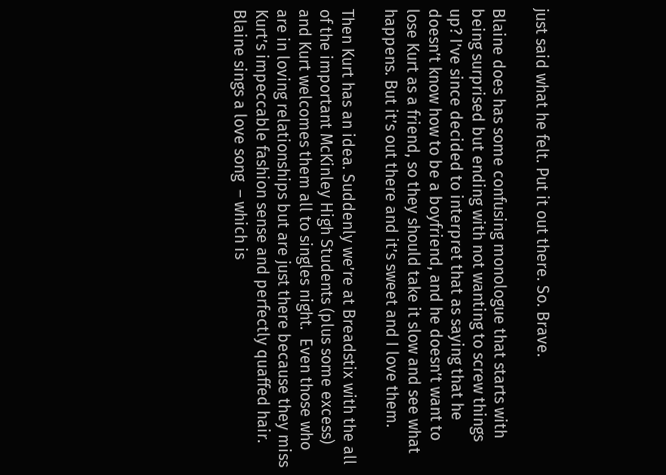just said what he felt. Put it out there. So. Brave.

Blaine does has some confusing monologue that starts with being surprised but ending with not wanting to screw things up? I’ve since decided to interpret that as saying that he doesn’t know how to be a boyfriend, and he doesn’t want to lose Kurt as a friend, so they should take it slow and see what happens. But it’s out there and it’s sweet and I love them.

Then Kurt has an idea. Suddenly we’re at Breadstix with the all of the important McKinley High Students (plus some excess) and Kurt welcomes them all to singles night.  Even those who are in loving relationships but are just there because they miss Kurt’s impeccable fashion sense and perfectly quaffed hair.  Blaine sings a love song  – which is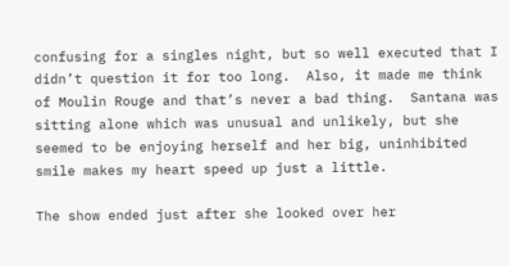confusing for a singles night, but so well executed that I didn’t question it for too long.  Also, it made me think of Moulin Rouge and that’s never a bad thing.  Santana was sitting alone which was unusual and unlikely, but she seemed to be enjoying herself and her big, uninhibited smile makes my heart speed up just a little.

The show ended just after she looked over her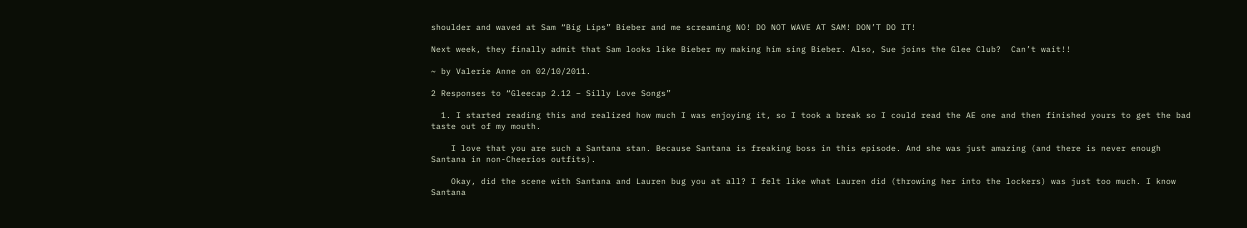shoulder and waved at Sam “Big Lips” Bieber and me screaming NO! DO NOT WAVE AT SAM! DON’T DO IT!

Next week, they finally admit that Sam looks like Bieber my making him sing Bieber. Also, Sue joins the Glee Club?  Can’t wait!!

~ by Valerie Anne on 02/10/2011.

2 Responses to “Gleecap 2.12 – Silly Love Songs”

  1. I started reading this and realized how much I was enjoying it, so I took a break so I could read the AE one and then finished yours to get the bad taste out of my mouth.

    I love that you are such a Santana stan. Because Santana is freaking boss in this episode. And she was just amazing (and there is never enough Santana in non-Cheerios outfits).

    Okay, did the scene with Santana and Lauren bug you at all? I felt like what Lauren did (throwing her into the lockers) was just too much. I know Santana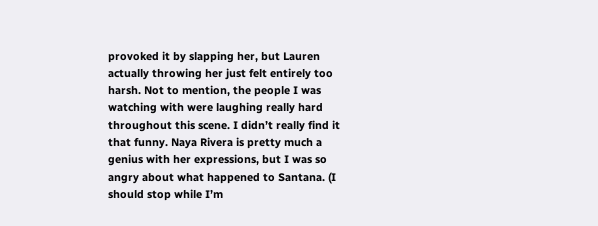provoked it by slapping her, but Lauren actually throwing her just felt entirely too harsh. Not to mention, the people I was watching with were laughing really hard throughout this scene. I didn’t really find it that funny. Naya Rivera is pretty much a genius with her expressions, but I was so angry about what happened to Santana. (I should stop while I’m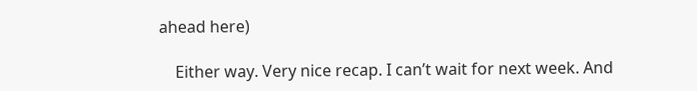ahead here)

    Either way. Very nice recap. I can’t wait for next week. And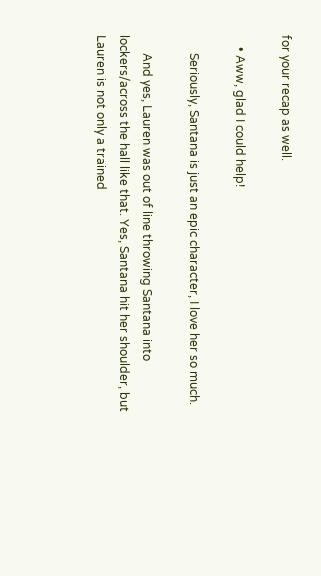for your recap as well.

    • Aww, glad I could help!

      Seriously, Santana is just an epic character, I love her so much.

      And yes, Lauren was out of line throwing Santana into lockers/across the hall like that. Yes, Santana hit her shoulder, but Lauren is not only a trained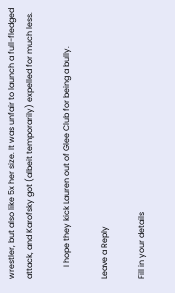wrestler, but also like 5x her size. It was unfair to launch a full-fledged attack, and Karofsky got (albeit temporarily) expelled for much less.

      I hope they kick Lauren out of Glee Club for being a bully.

Leave a Reply

Fill in your details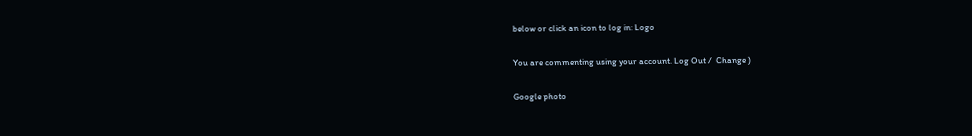below or click an icon to log in: Logo

You are commenting using your account. Log Out /  Change )

Google photo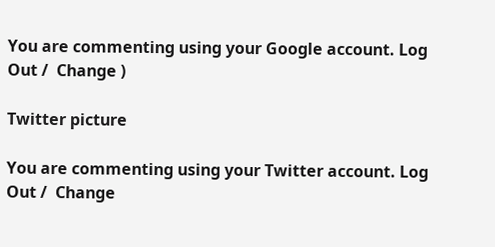You are commenting using your Google account. Log Out /  Change )

Twitter picture

You are commenting using your Twitter account. Log Out /  Change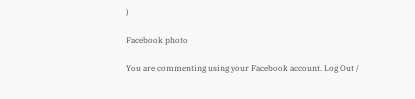)

Facebook photo

You are commenting using your Facebook account. Log Out /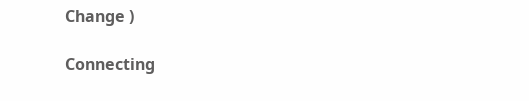Change )

Connecting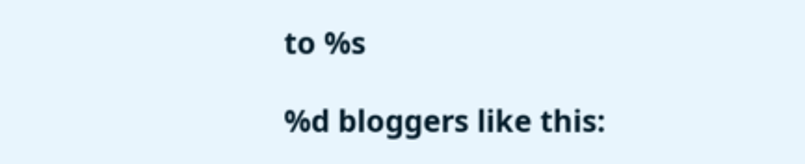to %s

%d bloggers like this: